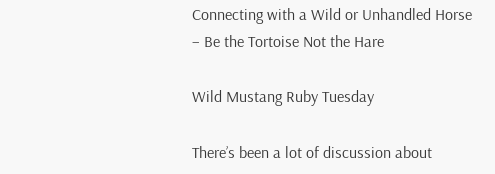Connecting with a Wild or Unhandled Horse – Be the Tortoise Not the Hare

Wild Mustang Ruby Tuesday

There’s been a lot of discussion about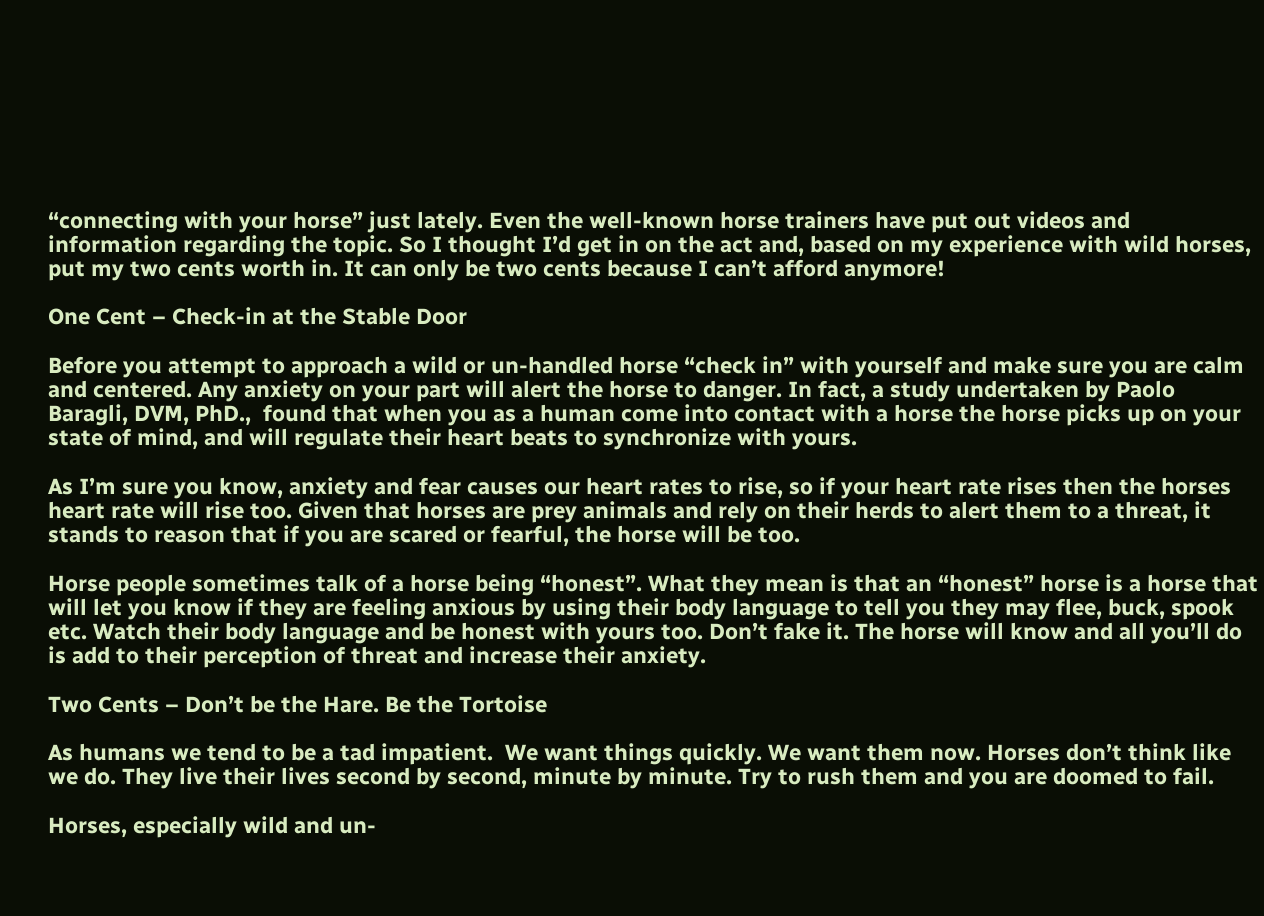“connecting with your horse” just lately. Even the well-known horse trainers have put out videos and information regarding the topic. So I thought I’d get in on the act and, based on my experience with wild horses, put my two cents worth in. It can only be two cents because I can’t afford anymore!

One Cent – Check-in at the Stable Door

Before you attempt to approach a wild or un-handled horse “check in” with yourself and make sure you are calm and centered. Any anxiety on your part will alert the horse to danger. In fact, a study undertaken by Paolo Baragli, DVM, PhD.,  found that when you as a human come into contact with a horse the horse picks up on your state of mind, and will regulate their heart beats to synchronize with yours.

As I’m sure you know, anxiety and fear causes our heart rates to rise, so if your heart rate rises then the horses heart rate will rise too. Given that horses are prey animals and rely on their herds to alert them to a threat, it stands to reason that if you are scared or fearful, the horse will be too.

Horse people sometimes talk of a horse being “honest”. What they mean is that an “honest” horse is a horse that will let you know if they are feeling anxious by using their body language to tell you they may flee, buck, spook etc. Watch their body language and be honest with yours too. Don’t fake it. The horse will know and all you’ll do is add to their perception of threat and increase their anxiety.

Two Cents – Don’t be the Hare. Be the Tortoise

As humans we tend to be a tad impatient.  We want things quickly. We want them now. Horses don’t think like we do. They live their lives second by second, minute by minute. Try to rush them and you are doomed to fail.

Horses, especially wild and un-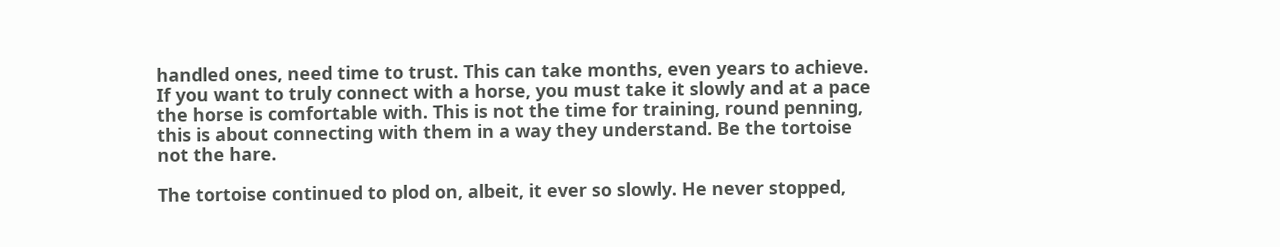handled ones, need time to trust. This can take months, even years to achieve. If you want to truly connect with a horse, you must take it slowly and at a pace the horse is comfortable with. This is not the time for training, round penning, this is about connecting with them in a way they understand. Be the tortoise not the hare.

The tortoise continued to plod on, albeit, it ever so slowly. He never stopped,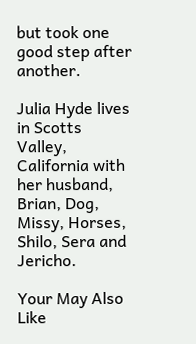but took one good step after another.

Julia Hyde lives in Scotts Valley, California with her husband, Brian, Dog, Missy, Horses, Shilo, Sera and Jericho.

Your May Also Like